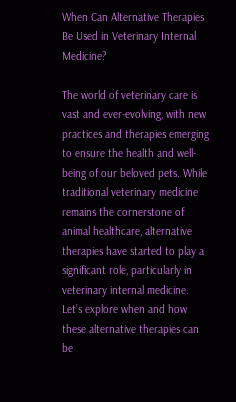When Can Alternative Therapies Be Used in Veterinary Internal Medicine?

The world of veterinary care is vast and ever-evolving, with new practices and therapies emerging to ensure the health and well-being of our beloved pets. While traditional veterinary medicine remains the cornerstone of animal healthcare, alternative therapies have started to play a significant role, particularly in veterinary internal medicine. Let’s explore when and how these alternative therapies can be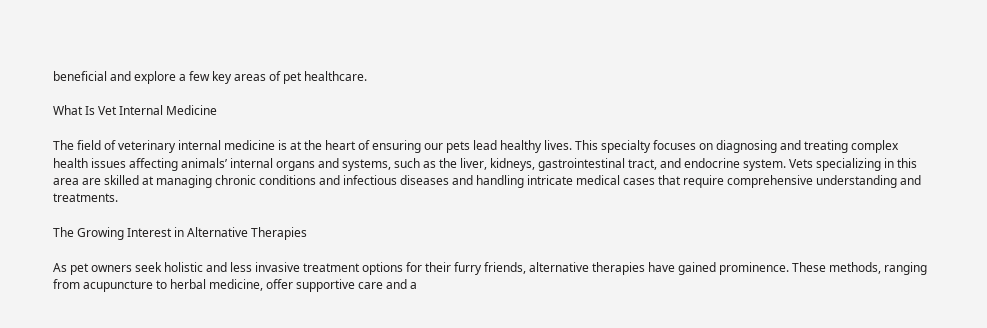beneficial and explore a few key areas of pet healthcare.

What Is Vet Internal Medicine

The field of veterinary internal medicine is at the heart of ensuring our pets lead healthy lives. This specialty focuses on diagnosing and treating complex health issues affecting animals’ internal organs and systems, such as the liver, kidneys, gastrointestinal tract, and endocrine system. Vets specializing in this area are skilled at managing chronic conditions and infectious diseases and handling intricate medical cases that require comprehensive understanding and treatments.

The Growing Interest in Alternative Therapies

As pet owners seek holistic and less invasive treatment options for their furry friends, alternative therapies have gained prominence. These methods, ranging from acupuncture to herbal medicine, offer supportive care and a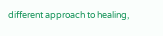different approach to healing,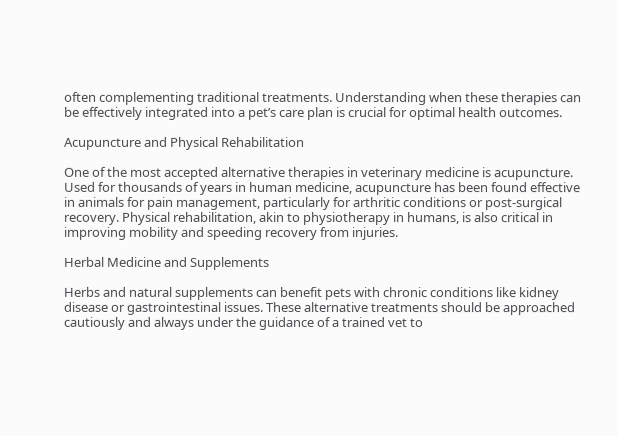often complementing traditional treatments. Understanding when these therapies can be effectively integrated into a pet’s care plan is crucial for optimal health outcomes.

Acupuncture and Physical Rehabilitation

One of the most accepted alternative therapies in veterinary medicine is acupuncture. Used for thousands of years in human medicine, acupuncture has been found effective in animals for pain management, particularly for arthritic conditions or post-surgical recovery. Physical rehabilitation, akin to physiotherapy in humans, is also critical in improving mobility and speeding recovery from injuries.

Herbal Medicine and Supplements

Herbs and natural supplements can benefit pets with chronic conditions like kidney disease or gastrointestinal issues. These alternative treatments should be approached cautiously and always under the guidance of a trained vet to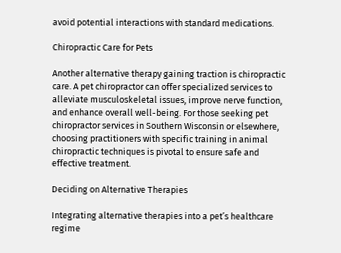avoid potential interactions with standard medications.

Chiropractic Care for Pets

Another alternative therapy gaining traction is chiropractic care. A pet chiropractor can offer specialized services to alleviate musculoskeletal issues, improve nerve function, and enhance overall well-being. For those seeking pet chiropractor services in Southern Wisconsin or elsewhere, choosing practitioners with specific training in animal chiropractic techniques is pivotal to ensure safe and effective treatment.

Deciding on Alternative Therapies

Integrating alternative therapies into a pet’s healthcare regime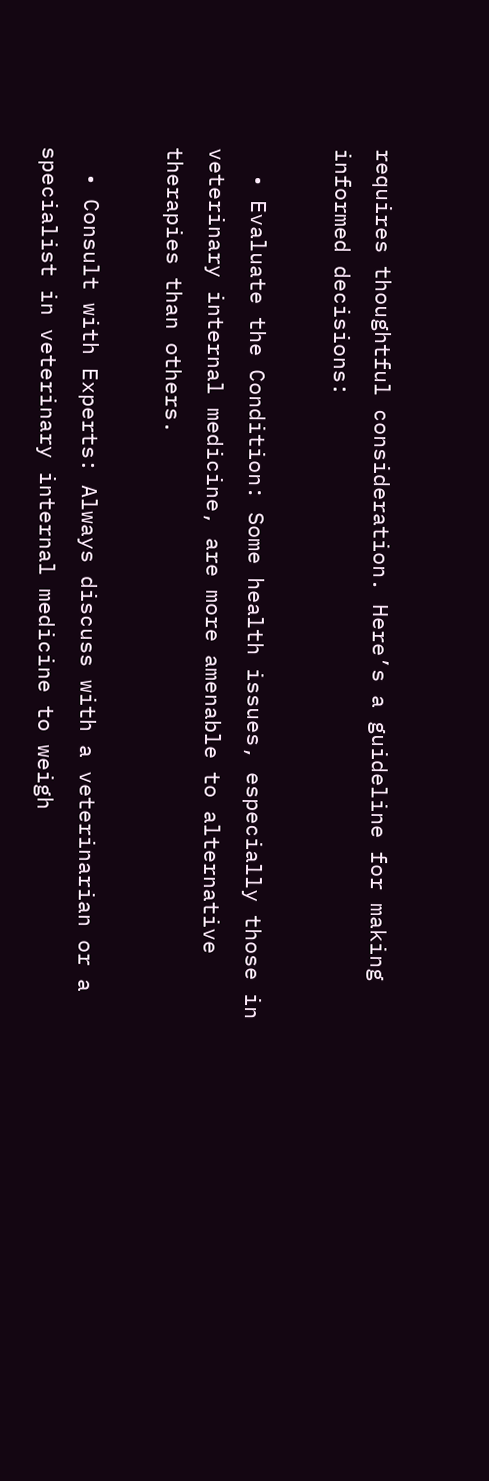requires thoughtful consideration. Here’s a guideline for making informed decisions:

  • Evaluate the Condition: Some health issues, especially those in veterinary internal medicine, are more amenable to alternative therapies than others.

  • Consult with Experts: Always discuss with a veterinarian or a specialist in veterinary internal medicine to weigh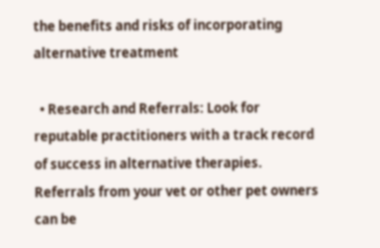the benefits and risks of incorporating alternative treatment

  • Research and Referrals: Look for reputable practitioners with a track record of success in alternative therapies. Referrals from your vet or other pet owners can be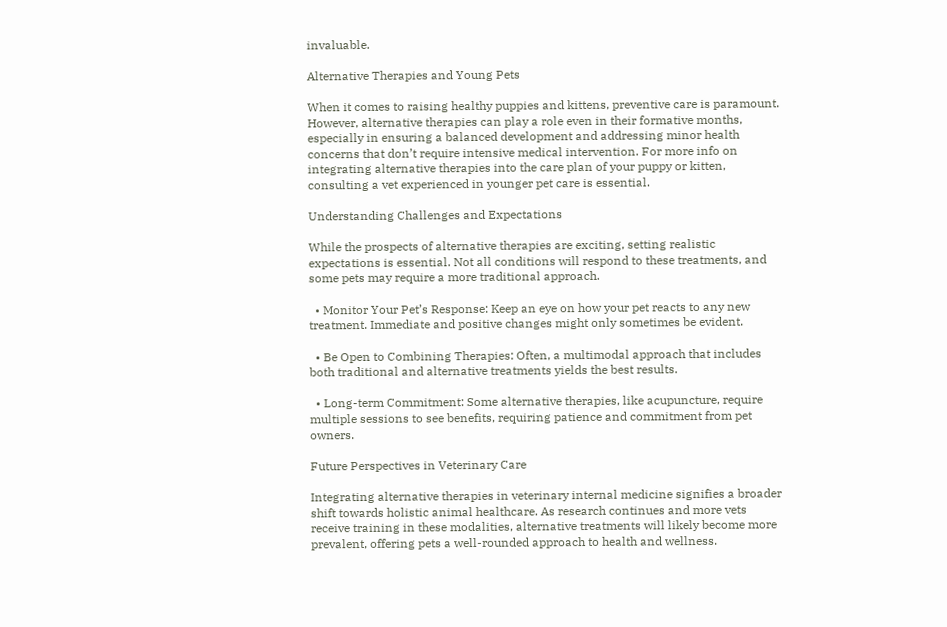invaluable.

Alternative Therapies and Young Pets

When it comes to raising healthy puppies and kittens, preventive care is paramount. However, alternative therapies can play a role even in their formative months, especially in ensuring a balanced development and addressing minor health concerns that don’t require intensive medical intervention. For more info on integrating alternative therapies into the care plan of your puppy or kitten, consulting a vet experienced in younger pet care is essential.

Understanding Challenges and Expectations

While the prospects of alternative therapies are exciting, setting realistic expectations is essential. Not all conditions will respond to these treatments, and some pets may require a more traditional approach.

  • Monitor Your Pet’s Response: Keep an eye on how your pet reacts to any new treatment. Immediate and positive changes might only sometimes be evident.

  • Be Open to Combining Therapies: Often, a multimodal approach that includes both traditional and alternative treatments yields the best results.

  • Long-term Commitment: Some alternative therapies, like acupuncture, require multiple sessions to see benefits, requiring patience and commitment from pet owners.

Future Perspectives in Veterinary Care

Integrating alternative therapies in veterinary internal medicine signifies a broader shift towards holistic animal healthcare. As research continues and more vets receive training in these modalities, alternative treatments will likely become more prevalent, offering pets a well-rounded approach to health and wellness.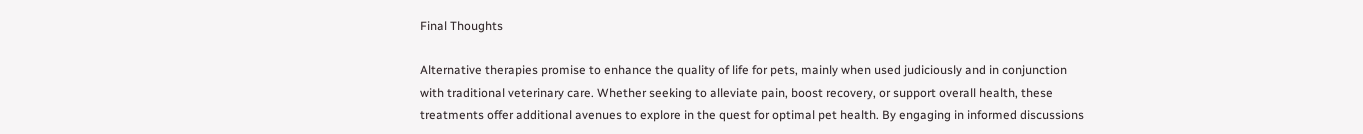Final Thoughts

Alternative therapies promise to enhance the quality of life for pets, mainly when used judiciously and in conjunction with traditional veterinary care. Whether seeking to alleviate pain, boost recovery, or support overall health, these treatments offer additional avenues to explore in the quest for optimal pet health. By engaging in informed discussions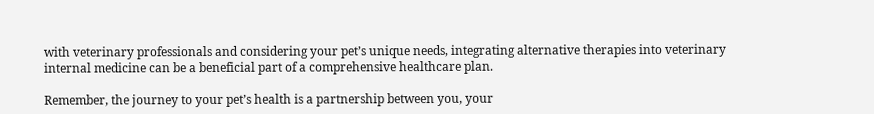with veterinary professionals and considering your pet’s unique needs, integrating alternative therapies into veterinary internal medicine can be a beneficial part of a comprehensive healthcare plan.

Remember, the journey to your pet’s health is a partnership between you, your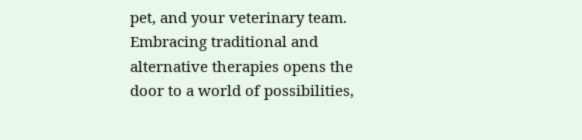pet, and your veterinary team. Embracing traditional and alternative therapies opens the door to a world of possibilities,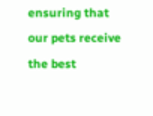ensuring that our pets receive the best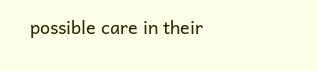possible care in their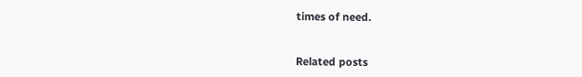times of need.


Related posts